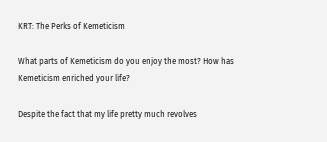KRT: The Perks of Kemeticism

What parts of Kemeticism do you enjoy the most? How has Kemeticism enriched your life?

Despite the fact that my life pretty much revolves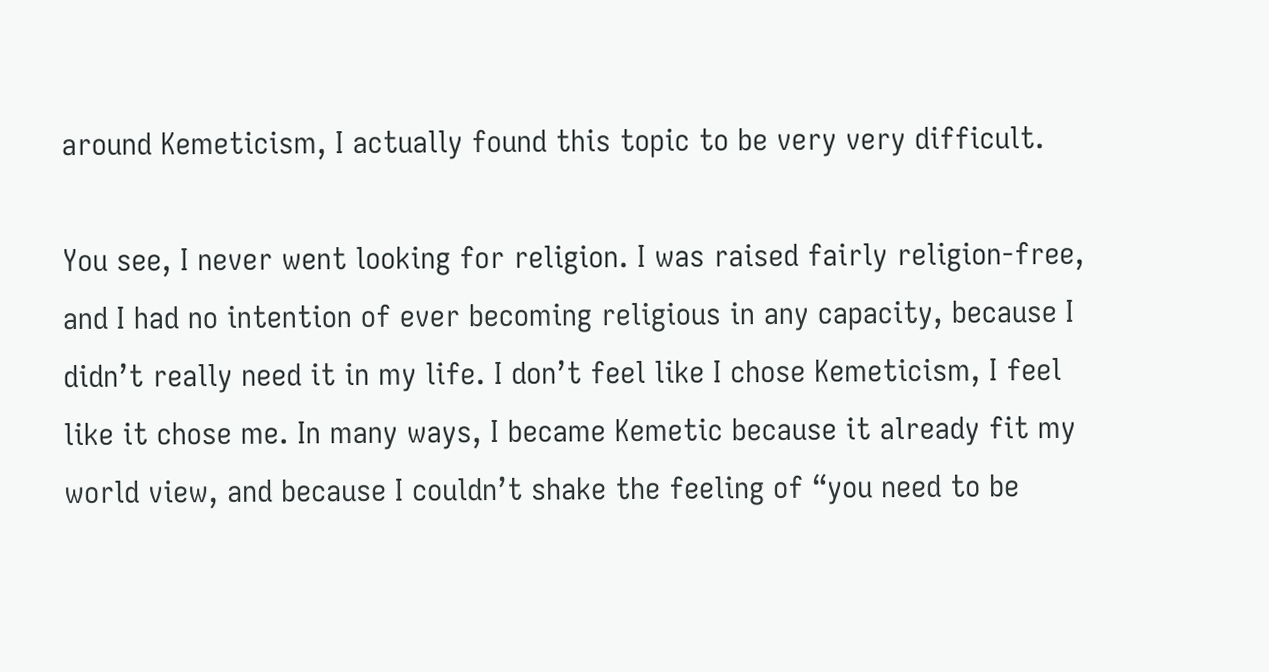around Kemeticism, I actually found this topic to be very very difficult.

You see, I never went looking for religion. I was raised fairly religion-free, and I had no intention of ever becoming religious in any capacity, because I didn’t really need it in my life. I don’t feel like I chose Kemeticism, I feel like it chose me. In many ways, I became Kemetic because it already fit my world view, and because I couldn’t shake the feeling of “you need to be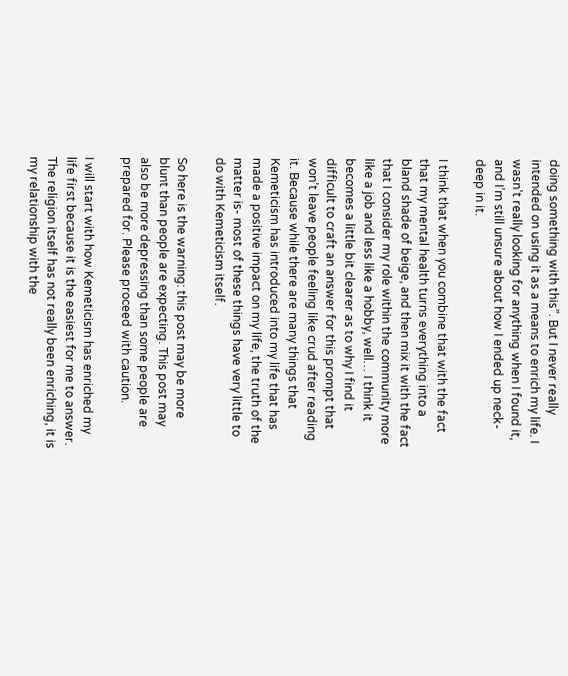doing something with this”. But I never really intended on using it as a means to enrich my life. I wasn’t really looking for anything when I found it, and I’m still unsure about how I ended up neck-deep in it.

I think that when you combine that with the fact that my mental health turns everything into a bland shade of beige, and then mix it with the fact that I consider my role within the community more like a job and less like a hobby, well… I think it becomes a little bit clearer as to why I find it difficult to craft an answer for this prompt that won’t leave people feeling like crud after reading it. Because while there are many things that Kemeticism has introduced into my life that has made a positive impact on my life, the truth of the matter is- most of these things have very little to do with Kemeticism itself.

So here is the warning: this post may be more blunt than people are expecting. This post may also be more depressing than some people are prepared for. Please proceed with caution.

I will start with how Kemeticism has enriched my life first because it is the easiest for me to answer. The religion itself has not really been enriching, it is my relationship with the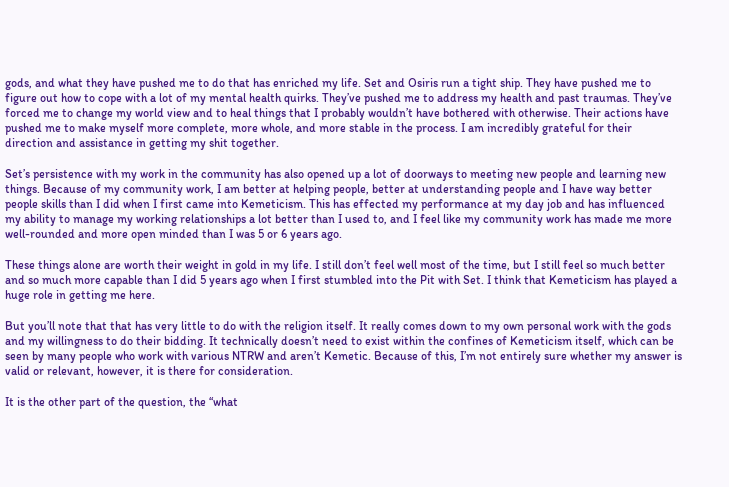gods, and what they have pushed me to do that has enriched my life. Set and Osiris run a tight ship. They have pushed me to figure out how to cope with a lot of my mental health quirks. They’ve pushed me to address my health and past traumas. They’ve forced me to change my world view and to heal things that I probably wouldn’t have bothered with otherwise. Their actions have pushed me to make myself more complete, more whole, and more stable in the process. I am incredibly grateful for their direction and assistance in getting my shit together.

Set’s persistence with my work in the community has also opened up a lot of doorways to meeting new people and learning new things. Because of my community work, I am better at helping people, better at understanding people and I have way better people skills than I did when I first came into Kemeticism. This has effected my performance at my day job and has influenced my ability to manage my working relationships a lot better than I used to, and I feel like my community work has made me more well-rounded and more open minded than I was 5 or 6 years ago.

These things alone are worth their weight in gold in my life. I still don’t feel well most of the time, but I still feel so much better and so much more capable than I did 5 years ago when I first stumbled into the Pit with Set. I think that Kemeticism has played a huge role in getting me here.

But you’ll note that that has very little to do with the religion itself. It really comes down to my own personal work with the gods and my willingness to do their bidding. It technically doesn’t need to exist within the confines of Kemeticism itself, which can be seen by many people who work with various NTRW and aren’t Kemetic. Because of this, I’m not entirely sure whether my answer is valid or relevant, however, it is there for consideration.

It is the other part of the question, the “what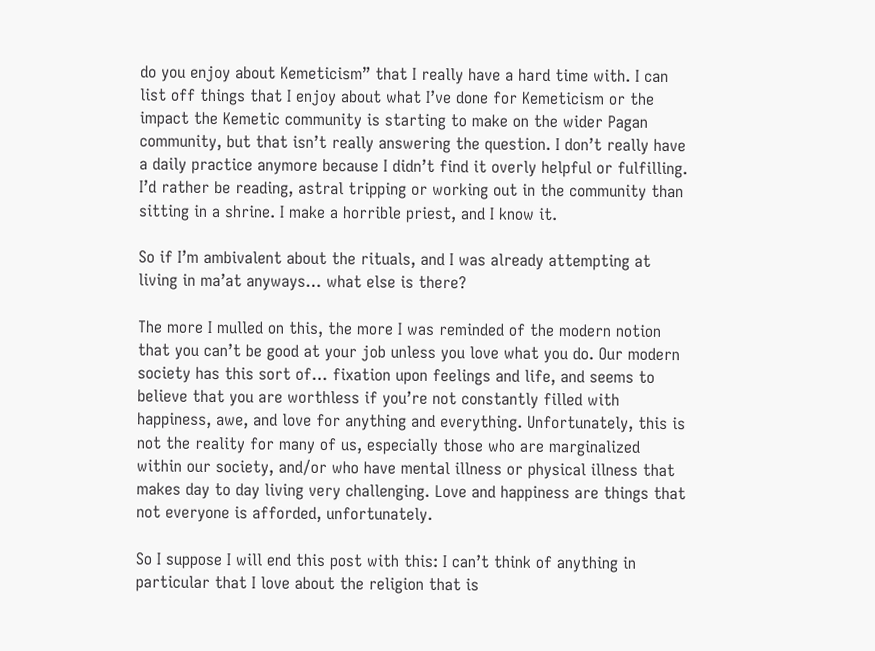do you enjoy about Kemeticism” that I really have a hard time with. I can list off things that I enjoy about what I’ve done for Kemeticism or the impact the Kemetic community is starting to make on the wider Pagan community, but that isn’t really answering the question. I don’t really have a daily practice anymore because I didn’t find it overly helpful or fulfilling. I’d rather be reading, astral tripping or working out in the community than sitting in a shrine. I make a horrible priest, and I know it.

So if I’m ambivalent about the rituals, and I was already attempting at living in ma’at anyways… what else is there?

The more I mulled on this, the more I was reminded of the modern notion that you can’t be good at your job unless you love what you do. Our modern society has this sort of… fixation upon feelings and life, and seems to believe that you are worthless if you’re not constantly filled with happiness, awe, and love for anything and everything. Unfortunately, this is not the reality for many of us, especially those who are marginalized within our society, and/or who have mental illness or physical illness that makes day to day living very challenging. Love and happiness are things that not everyone is afforded, unfortunately.

So I suppose I will end this post with this: I can’t think of anything in particular that I love about the religion that is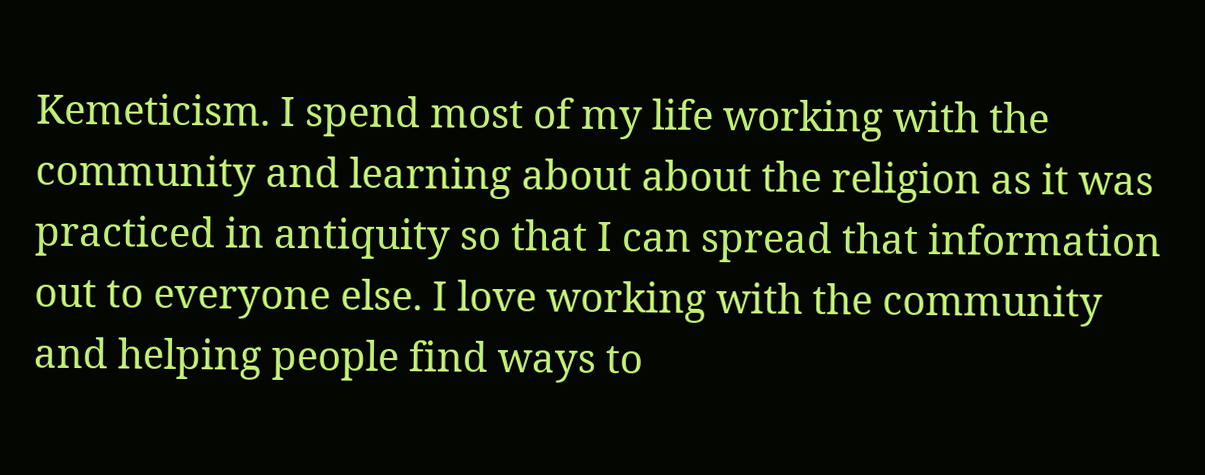Kemeticism. I spend most of my life working with the community and learning about about the religion as it was practiced in antiquity so that I can spread that information out to everyone else. I love working with the community and helping people find ways to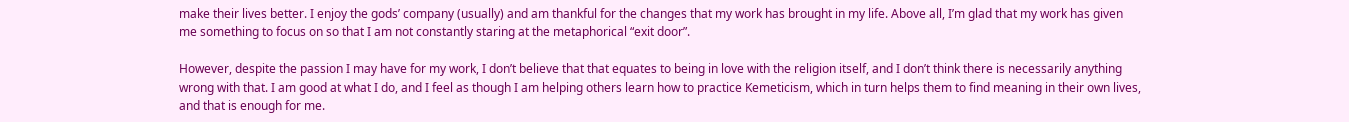make their lives better. I enjoy the gods’ company (usually) and am thankful for the changes that my work has brought in my life. Above all, I’m glad that my work has given me something to focus on so that I am not constantly staring at the metaphorical “exit door”.

However, despite the passion I may have for my work, I don’t believe that that equates to being in love with the religion itself, and I don’t think there is necessarily anything wrong with that. I am good at what I do, and I feel as though I am helping others learn how to practice Kemeticism, which in turn helps them to find meaning in their own lives, and that is enough for me.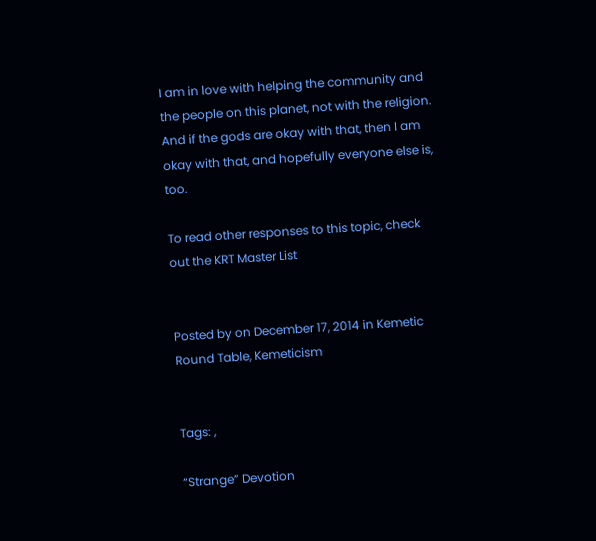I am in love with helping the community and the people on this planet, not with the religion. And if the gods are okay with that, then I am okay with that, and hopefully everyone else is, too.

To read other responses to this topic, check out the KRT Master List


Posted by on December 17, 2014 in Kemetic Round Table, Kemeticism


Tags: ,

“Strange” Devotion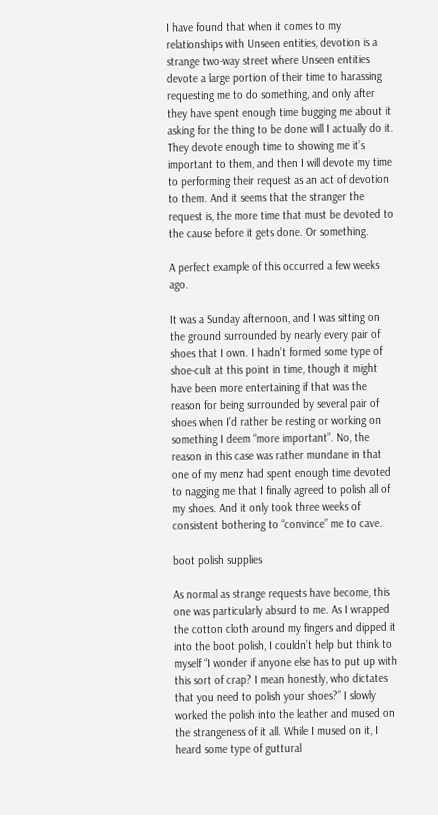I have found that when it comes to my relationships with Unseen entities, devotion is a strange two-way street where Unseen entities devote a large portion of their time to harassing requesting me to do something, and only after they have spent enough time bugging me about it asking for the thing to be done will I actually do it. They devote enough time to showing me it’s important to them, and then I will devote my time to performing their request as an act of devotion to them. And it seems that the stranger the request is, the more time that must be devoted to the cause before it gets done. Or something.

A perfect example of this occurred a few weeks ago.

It was a Sunday afternoon, and I was sitting on the ground surrounded by nearly every pair of shoes that I own. I hadn’t formed some type of shoe-cult at this point in time, though it might have been more entertaining if that was the reason for being surrounded by several pair of shoes when I’d rather be resting or working on something I deem “more important”. No, the reason in this case was rather mundane in that one of my menz had spent enough time devoted to nagging me that I finally agreed to polish all of my shoes. And it only took three weeks of consistent bothering to “convince” me to cave.

boot polish supplies

As normal as strange requests have become, this one was particularly absurd to me. As I wrapped the cotton cloth around my fingers and dipped it into the boot polish, I couldn’t help but think to myself “I wonder if anyone else has to put up with this sort of crap? I mean honestly, who dictates that you need to polish your shoes?” I slowly worked the polish into the leather and mused on the strangeness of it all. While I mused on it, I heard some type of guttural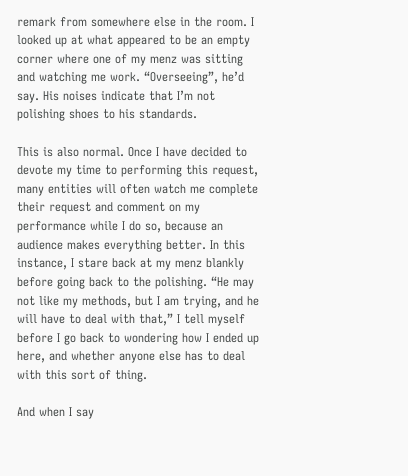remark from somewhere else in the room. I looked up at what appeared to be an empty corner where one of my menz was sitting and watching me work. “Overseeing”, he’d say. His noises indicate that I’m not polishing shoes to his standards.

This is also normal. Once I have decided to devote my time to performing this request, many entities will often watch me complete their request and comment on my performance while I do so, because an audience makes everything better. In this instance, I stare back at my menz blankly before going back to the polishing. “He may not like my methods, but I am trying, and he will have to deal with that,” I tell myself before I go back to wondering how I ended up here, and whether anyone else has to deal with this sort of thing.

And when I say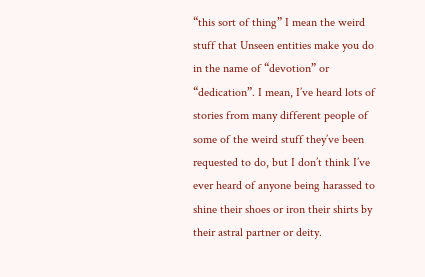“this sort of thing” I mean the weird stuff that Unseen entities make you do in the name of “devotion” or “dedication”. I mean, I’ve heard lots of stories from many different people of some of the weird stuff they’ve been requested to do, but I don’t think I’ve ever heard of anyone being harassed to shine their shoes or iron their shirts by their astral partner or deity.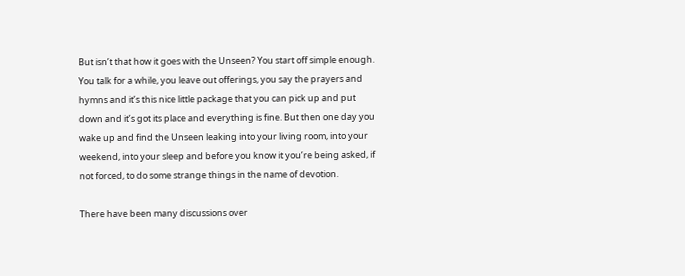But isn’t that how it goes with the Unseen? You start off simple enough. You talk for a while, you leave out offerings, you say the prayers and hymns and it’s this nice little package that you can pick up and put down and it’s got its place and everything is fine. But then one day you wake up and find the Unseen leaking into your living room, into your weekend, into your sleep and before you know it you’re being asked, if not forced, to do some strange things in the name of devotion.

There have been many discussions over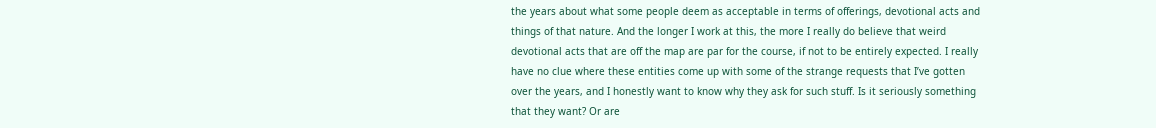the years about what some people deem as acceptable in terms of offerings, devotional acts and things of that nature. And the longer I work at this, the more I really do believe that weird devotional acts that are off the map are par for the course, if not to be entirely expected. I really have no clue where these entities come up with some of the strange requests that I’ve gotten over the years, and I honestly want to know why they ask for such stuff. Is it seriously something that they want? Or are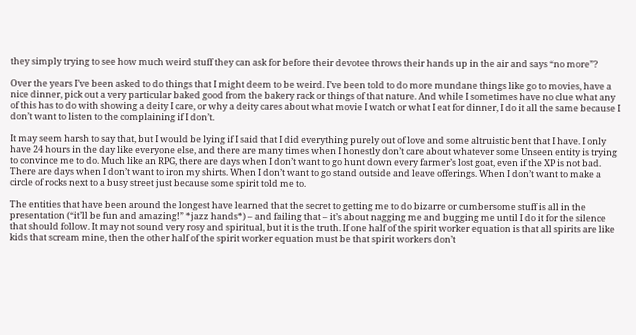they simply trying to see how much weird stuff they can ask for before their devotee throws their hands up in the air and says “no more”?

Over the years I’ve been asked to do things that I might deem to be weird. I’ve been told to do more mundane things like go to movies, have a nice dinner, pick out a very particular baked good from the bakery rack or things of that nature. And while I sometimes have no clue what any of this has to do with showing a deity I care, or why a deity cares about what movie I watch or what I eat for dinner, I do it all the same because I don’t want to listen to the complaining if I don’t.

It may seem harsh to say that, but I would be lying if I said that I did everything purely out of love and some altruistic bent that I have. I only have 24 hours in the day like everyone else, and there are many times when I honestly don’t care about whatever some Unseen entity is trying to convince me to do. Much like an RPG, there are days when I don’t want to go hunt down every farmer’s lost goat, even if the XP is not bad. There are days when I don’t want to iron my shirts. When I don’t want to go stand outside and leave offerings. When I don’t want to make a circle of rocks next to a busy street just because some spirit told me to.

The entities that have been around the longest have learned that the secret to getting me to do bizarre or cumbersome stuff is all in the presentation (“it’ll be fun and amazing!” *jazz hands*) – and failing that – it’s about nagging me and bugging me until I do it for the silence that should follow. It may not sound very rosy and spiritual, but it is the truth. If one half of the spirit worker equation is that all spirits are like kids that scream mine, then the other half of the spirit worker equation must be that spirit workers don’t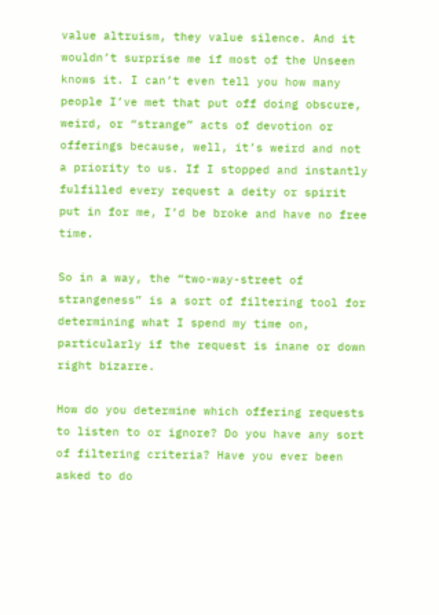value altruism, they value silence. And it wouldn’t surprise me if most of the Unseen knows it. I can’t even tell you how many people I’ve met that put off doing obscure, weird, or “strange” acts of devotion or offerings because, well, it’s weird and not a priority to us. If I stopped and instantly fulfilled every request a deity or spirit put in for me, I’d be broke and have no free time.

So in a way, the “two-way-street of strangeness” is a sort of filtering tool for determining what I spend my time on, particularly if the request is inane or down right bizarre.

How do you determine which offering requests to listen to or ignore? Do you have any sort of filtering criteria? Have you ever been asked to do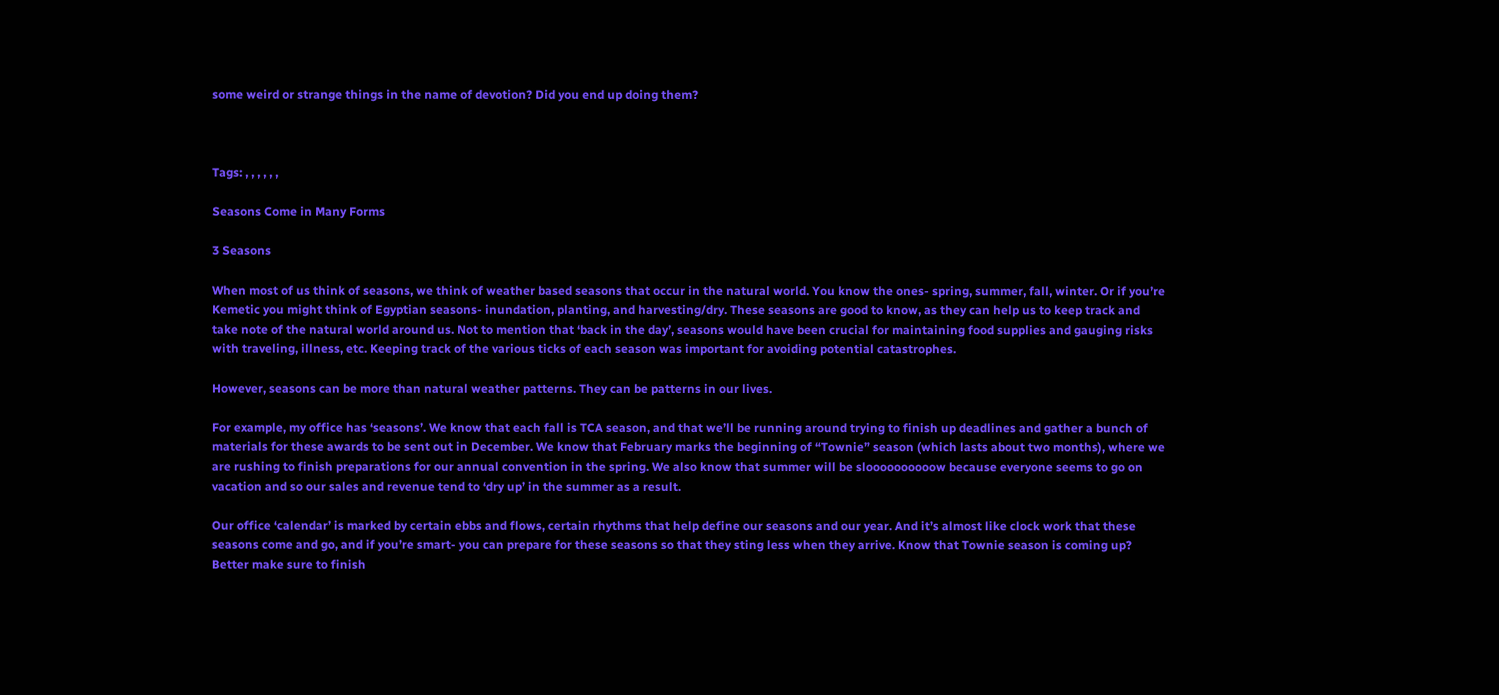some weird or strange things in the name of devotion? Did you end up doing them?



Tags: , , , , , ,

Seasons Come in Many Forms

3 Seasons

When most of us think of seasons, we think of weather based seasons that occur in the natural world. You know the ones- spring, summer, fall, winter. Or if you’re Kemetic you might think of Egyptian seasons- inundation, planting, and harvesting/dry. These seasons are good to know, as they can help us to keep track and take note of the natural world around us. Not to mention that ‘back in the day’, seasons would have been crucial for maintaining food supplies and gauging risks with traveling, illness, etc. Keeping track of the various ticks of each season was important for avoiding potential catastrophes.

However, seasons can be more than natural weather patterns. They can be patterns in our lives.

For example, my office has ‘seasons’. We know that each fall is TCA season, and that we’ll be running around trying to finish up deadlines and gather a bunch of materials for these awards to be sent out in December. We know that February marks the beginning of “Townie” season (which lasts about two months), where we are rushing to finish preparations for our annual convention in the spring. We also know that summer will be sloooooooooow because everyone seems to go on vacation and so our sales and revenue tend to ‘dry up’ in the summer as a result.

Our office ‘calendar’ is marked by certain ebbs and flows, certain rhythms that help define our seasons and our year. And it’s almost like clock work that these seasons come and go, and if you’re smart- you can prepare for these seasons so that they sting less when they arrive. Know that Townie season is coming up? Better make sure to finish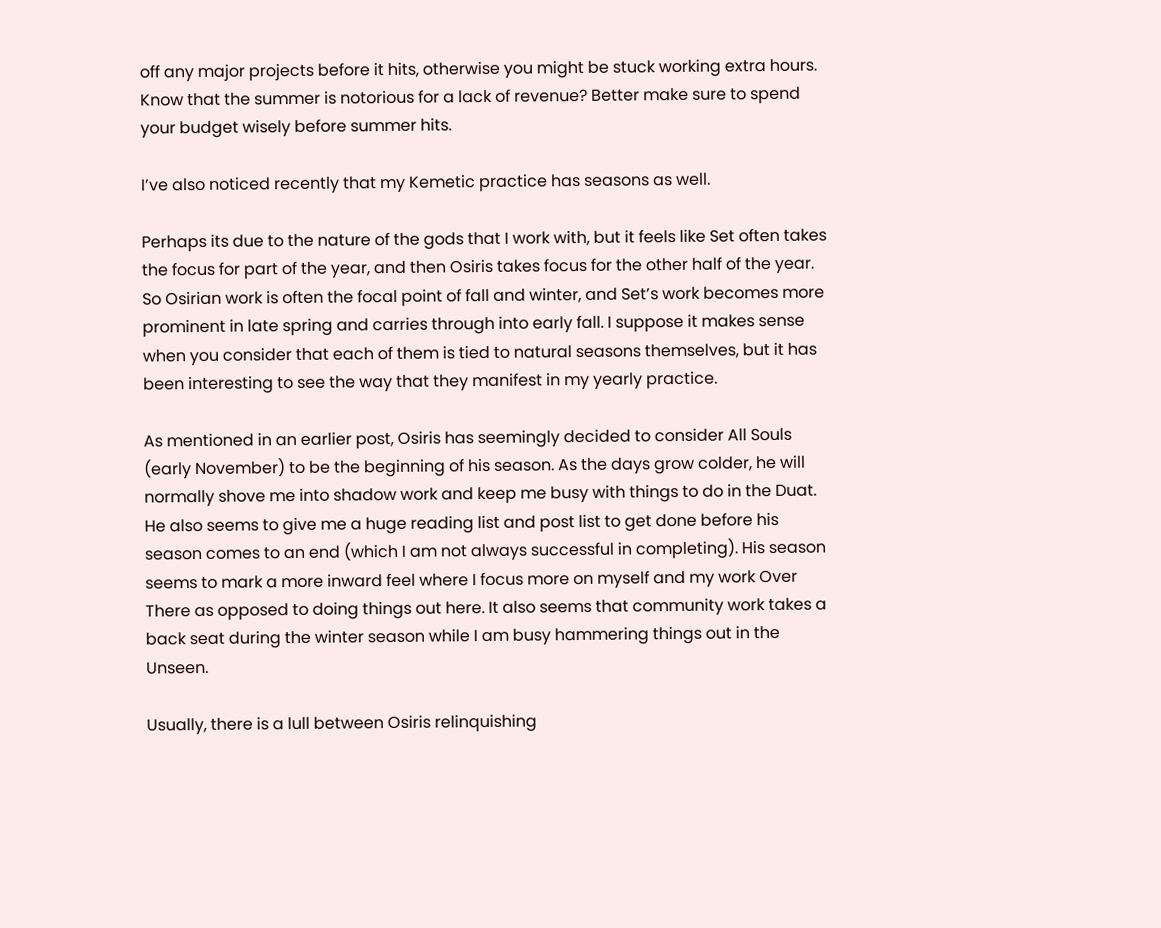off any major projects before it hits, otherwise you might be stuck working extra hours. Know that the summer is notorious for a lack of revenue? Better make sure to spend your budget wisely before summer hits.

I’ve also noticed recently that my Kemetic practice has seasons as well.

Perhaps its due to the nature of the gods that I work with, but it feels like Set often takes the focus for part of the year, and then Osiris takes focus for the other half of the year. So Osirian work is often the focal point of fall and winter, and Set’s work becomes more prominent in late spring and carries through into early fall. I suppose it makes sense when you consider that each of them is tied to natural seasons themselves, but it has been interesting to see the way that they manifest in my yearly practice.

As mentioned in an earlier post, Osiris has seemingly decided to consider All Souls (early November) to be the beginning of his season. As the days grow colder, he will normally shove me into shadow work and keep me busy with things to do in the Duat. He also seems to give me a huge reading list and post list to get done before his season comes to an end (which I am not always successful in completing). His season seems to mark a more inward feel where I focus more on myself and my work Over There as opposed to doing things out here. It also seems that community work takes a back seat during the winter season while I am busy hammering things out in the Unseen.

Usually, there is a lull between Osiris relinquishing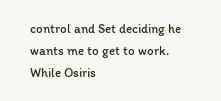control and Set deciding he wants me to get to work. While Osiris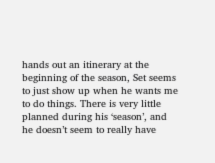hands out an itinerary at the beginning of the season, Set seems to just show up when he wants me to do things. There is very little planned during his ‘season’, and he doesn’t seem to really have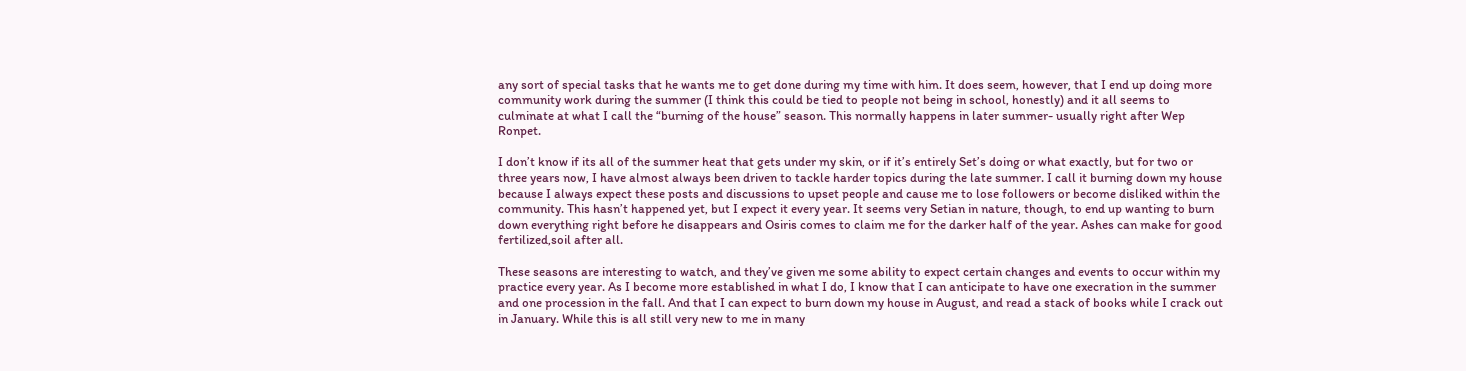any sort of special tasks that he wants me to get done during my time with him. It does seem, however, that I end up doing more community work during the summer (I think this could be tied to people not being in school, honestly) and it all seems to culminate at what I call the “burning of the house” season. This normally happens in later summer- usually right after Wep Ronpet.

I don’t know if its all of the summer heat that gets under my skin, or if it’s entirely Set’s doing or what exactly, but for two or three years now, I have almost always been driven to tackle harder topics during the late summer. I call it burning down my house because I always expect these posts and discussions to upset people and cause me to lose followers or become disliked within the community. This hasn’t happened yet, but I expect it every year. It seems very Setian in nature, though, to end up wanting to burn down everything right before he disappears and Osiris comes to claim me for the darker half of the year. Ashes can make for good fertilized,soil after all.

These seasons are interesting to watch, and they’ve given me some ability to expect certain changes and events to occur within my practice every year. As I become more established in what I do, I know that I can anticipate to have one execration in the summer and one procession in the fall. And that I can expect to burn down my house in August, and read a stack of books while I crack out in January. While this is all still very new to me in many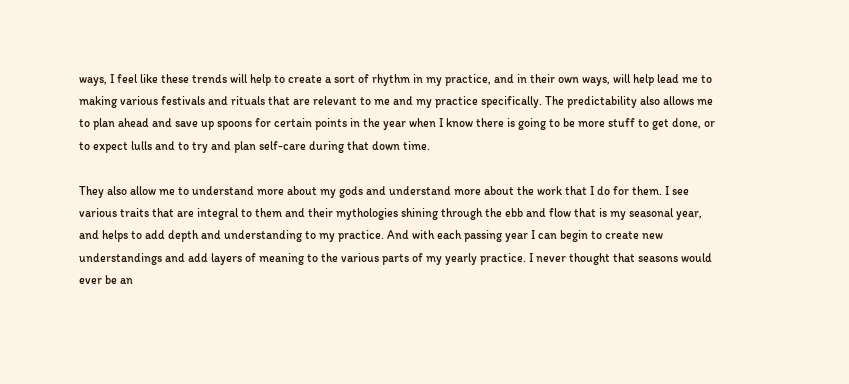ways, I feel like these trends will help to create a sort of rhythm in my practice, and in their own ways, will help lead me to making various festivals and rituals that are relevant to me and my practice specifically. The predictability also allows me to plan ahead and save up spoons for certain points in the year when I know there is going to be more stuff to get done, or to expect lulls and to try and plan self-care during that down time.

They also allow me to understand more about my gods and understand more about the work that I do for them. I see various traits that are integral to them and their mythologies shining through the ebb and flow that is my seasonal year, and helps to add depth and understanding to my practice. And with each passing year I can begin to create new understandings and add layers of meaning to the various parts of my yearly practice. I never thought that seasons would ever be an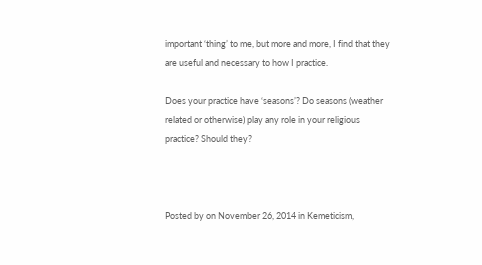important ‘thing’ to me, but more and more, I find that they are useful and necessary to how I practice.

Does your practice have ‘seasons’? Do seasons (weather related or otherwise) play any role in your religious practice? Should they?



Posted by on November 26, 2014 in Kemeticism,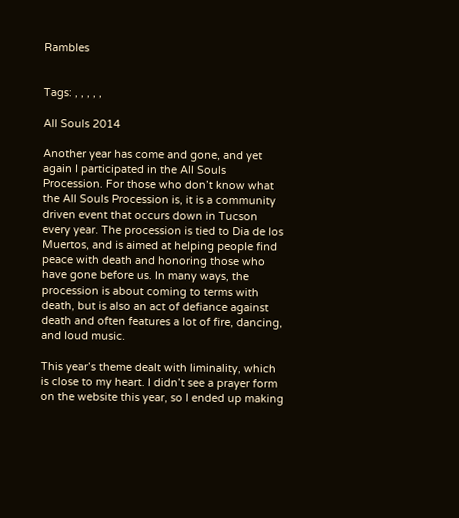Rambles


Tags: , , , , ,

All Souls 2014

Another year has come and gone, and yet again I participated in the All Souls Procession. For those who don’t know what the All Souls Procession is, it is a community driven event that occurs down in Tucson every year. The procession is tied to Dia de los Muertos, and is aimed at helping people find peace with death and honoring those who have gone before us. In many ways, the procession is about coming to terms with death, but is also an act of defiance against death and often features a lot of fire, dancing, and loud music.

This year’s theme dealt with liminality, which is close to my heart. I didn’t see a prayer form on the website this year, so I ended up making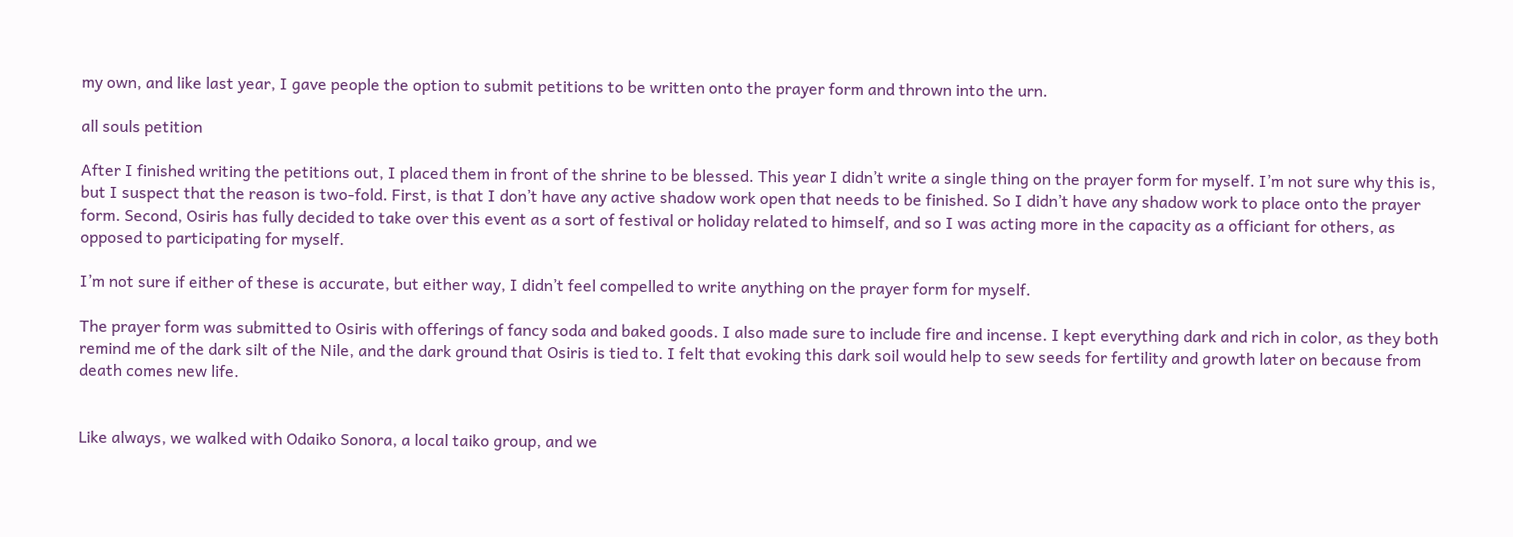my own, and like last year, I gave people the option to submit petitions to be written onto the prayer form and thrown into the urn.

all souls petition

After I finished writing the petitions out, I placed them in front of the shrine to be blessed. This year I didn’t write a single thing on the prayer form for myself. I’m not sure why this is, but I suspect that the reason is two-fold. First, is that I don’t have any active shadow work open that needs to be finished. So I didn’t have any shadow work to place onto the prayer form. Second, Osiris has fully decided to take over this event as a sort of festival or holiday related to himself, and so I was acting more in the capacity as a officiant for others, as opposed to participating for myself.

I’m not sure if either of these is accurate, but either way, I didn’t feel compelled to write anything on the prayer form for myself.

The prayer form was submitted to Osiris with offerings of fancy soda and baked goods. I also made sure to include fire and incense. I kept everything dark and rich in color, as they both remind me of the dark silt of the Nile, and the dark ground that Osiris is tied to. I felt that evoking this dark soil would help to sew seeds for fertility and growth later on because from death comes new life.


Like always, we walked with Odaiko Sonora, a local taiko group, and we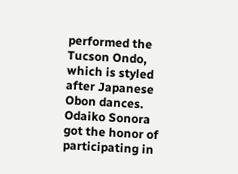performed the Tucson Ondo, which is styled after Japanese Obon dances. Odaiko Sonora got the honor of participating in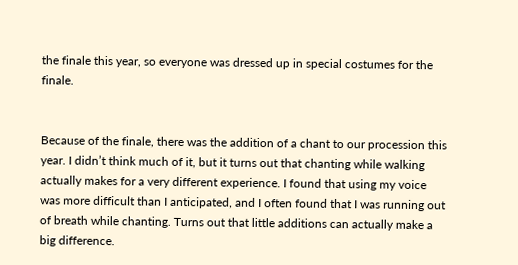the finale this year, so everyone was dressed up in special costumes for the finale.


Because of the finale, there was the addition of a chant to our procession this year. I didn’t think much of it, but it turns out that chanting while walking actually makes for a very different experience. I found that using my voice was more difficult than I anticipated, and I often found that I was running out of breath while chanting. Turns out that little additions can actually make a big difference.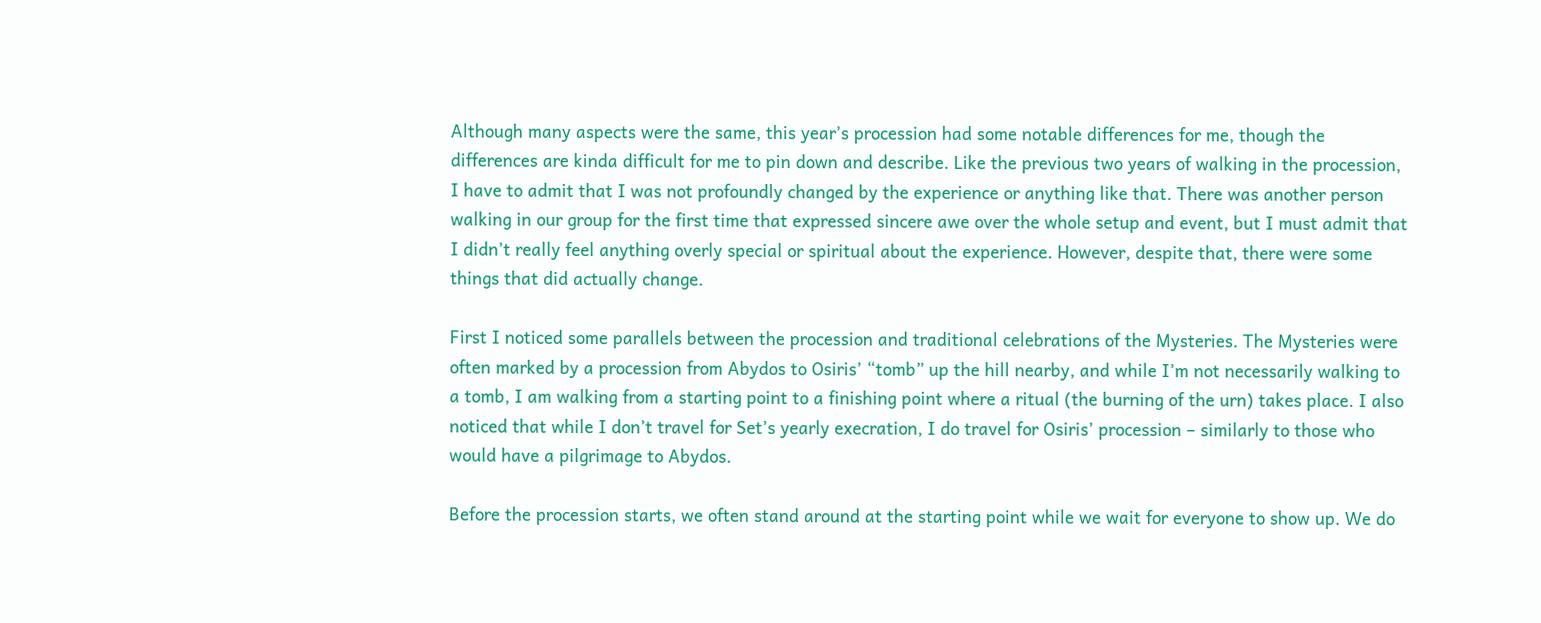Although many aspects were the same, this year’s procession had some notable differences for me, though the differences are kinda difficult for me to pin down and describe. Like the previous two years of walking in the procession, I have to admit that I was not profoundly changed by the experience or anything like that. There was another person walking in our group for the first time that expressed sincere awe over the whole setup and event, but I must admit that I didn’t really feel anything overly special or spiritual about the experience. However, despite that, there were some things that did actually change.

First I noticed some parallels between the procession and traditional celebrations of the Mysteries. The Mysteries were often marked by a procession from Abydos to Osiris’ “tomb” up the hill nearby, and while I’m not necessarily walking to a tomb, I am walking from a starting point to a finishing point where a ritual (the burning of the urn) takes place. I also noticed that while I don’t travel for Set’s yearly execration, I do travel for Osiris’ procession – similarly to those who would have a pilgrimage to Abydos.

Before the procession starts, we often stand around at the starting point while we wait for everyone to show up. We do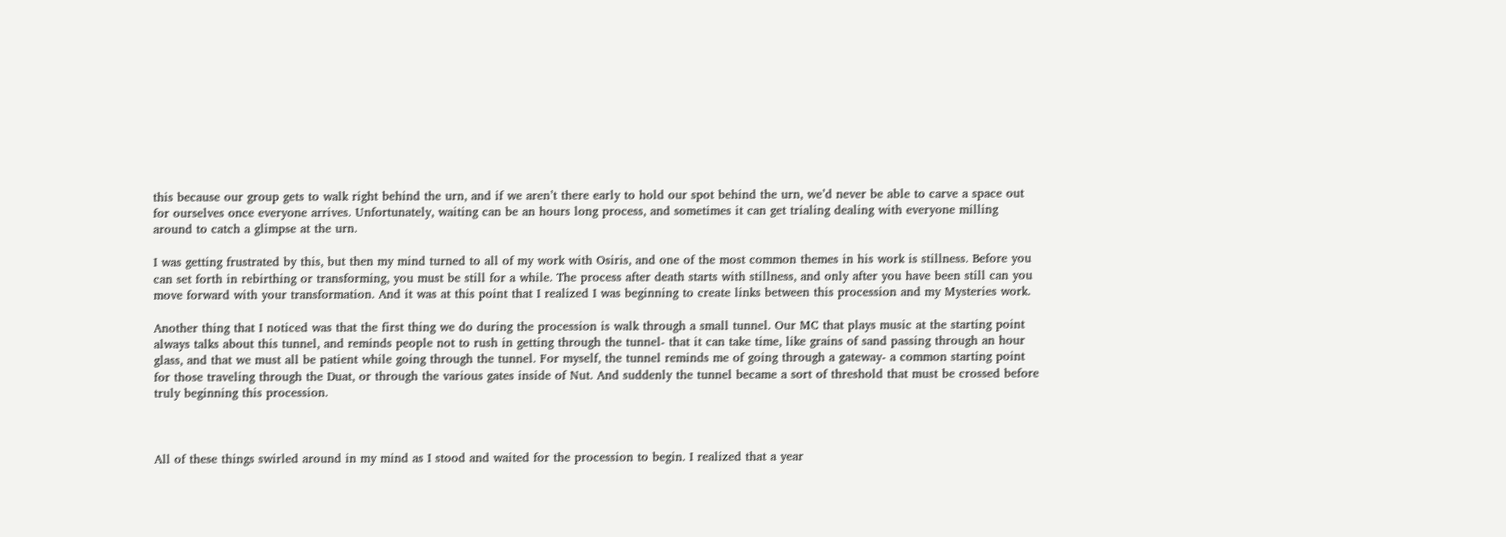this because our group gets to walk right behind the urn, and if we aren’t there early to hold our spot behind the urn, we’d never be able to carve a space out for ourselves once everyone arrives. Unfortunately, waiting can be an hours long process, and sometimes it can get trialing dealing with everyone milling around to catch a glimpse at the urn.

I was getting frustrated by this, but then my mind turned to all of my work with Osiris, and one of the most common themes in his work is stillness. Before you can set forth in rebirthing or transforming, you must be still for a while. The process after death starts with stillness, and only after you have been still can you move forward with your transformation. And it was at this point that I realized I was beginning to create links between this procession and my Mysteries work.

Another thing that I noticed was that the first thing we do during the procession is walk through a small tunnel. Our MC that plays music at the starting point always talks about this tunnel, and reminds people not to rush in getting through the tunnel- that it can take time, like grains of sand passing through an hour glass, and that we must all be patient while going through the tunnel. For myself, the tunnel reminds me of going through a gateway- a common starting point for those traveling through the Duat, or through the various gates inside of Nut. And suddenly the tunnel became a sort of threshold that must be crossed before truly beginning this procession.



All of these things swirled around in my mind as I stood and waited for the procession to begin. I realized that a year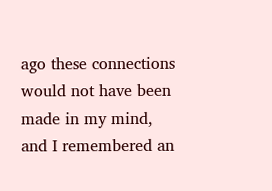ago these connections would not have been made in my mind, and I remembered an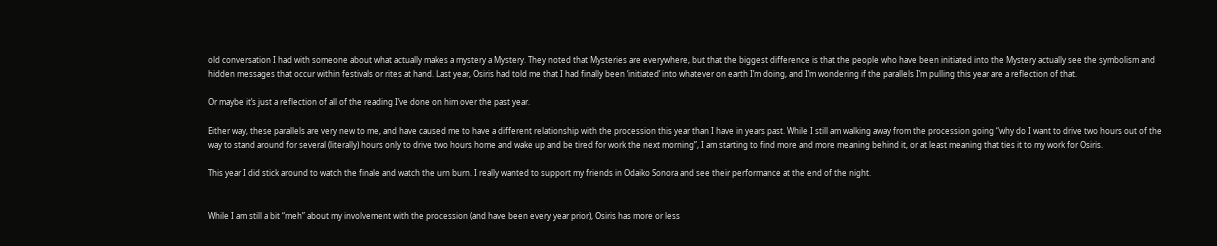old conversation I had with someone about what actually makes a mystery a Mystery. They noted that Mysteries are everywhere, but that the biggest difference is that the people who have been initiated into the Mystery actually see the symbolism and hidden messages that occur within festivals or rites at hand. Last year, Osiris had told me that I had finally been ‘initiated’ into whatever on earth I’m doing, and I’m wondering if the parallels I’m pulling this year are a reflection of that.

Or maybe it’s just a reflection of all of the reading I’ve done on him over the past year.

Either way, these parallels are very new to me, and have caused me to have a different relationship with the procession this year than I have in years past. While I still am walking away from the procession going “why do I want to drive two hours out of the way to stand around for several (literally) hours only to drive two hours home and wake up and be tired for work the next morning”, I am starting to find more and more meaning behind it, or at least meaning that ties it to my work for Osiris.

This year I did stick around to watch the finale and watch the urn burn. I really wanted to support my friends in Odaiko Sonora and see their performance at the end of the night.


While I am still a bit “meh” about my involvement with the procession (and have been every year prior), Osiris has more or less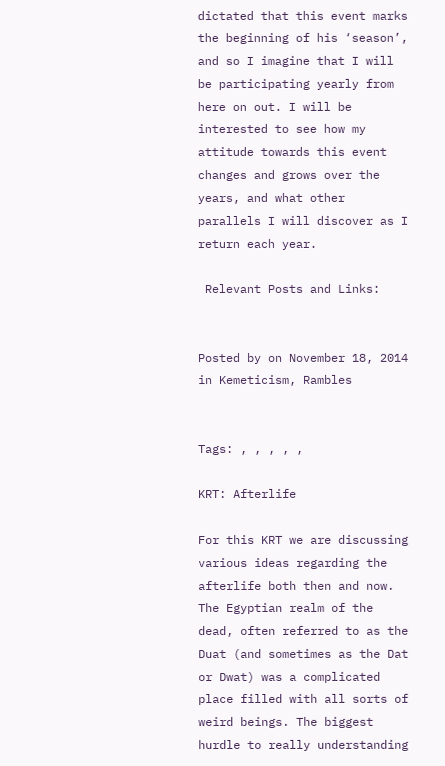dictated that this event marks the beginning of his ‘season’, and so I imagine that I will be participating yearly from here on out. I will be interested to see how my attitude towards this event changes and grows over the years, and what other parallels I will discover as I return each year.

 Relevant Posts and Links:


Posted by on November 18, 2014 in Kemeticism, Rambles


Tags: , , , , ,

KRT: Afterlife

For this KRT we are discussing various ideas regarding the afterlife both then and now. The Egyptian realm of the dead, often referred to as the Duat (and sometimes as the Dat or Dwat) was a complicated place filled with all sorts of weird beings. The biggest hurdle to really understanding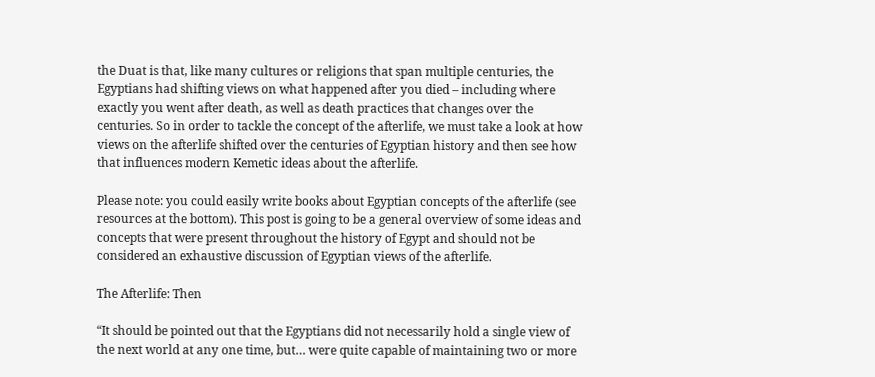the Duat is that, like many cultures or religions that span multiple centuries, the Egyptians had shifting views on what happened after you died – including where exactly you went after death, as well as death practices that changes over the centuries. So in order to tackle the concept of the afterlife, we must take a look at how views on the afterlife shifted over the centuries of Egyptian history and then see how that influences modern Kemetic ideas about the afterlife.

Please note: you could easily write books about Egyptian concepts of the afterlife (see resources at the bottom). This post is going to be a general overview of some ideas and concepts that were present throughout the history of Egypt and should not be considered an exhaustive discussion of Egyptian views of the afterlife.

The Afterlife: Then

“It should be pointed out that the Egyptians did not necessarily hold a single view of the next world at any one time, but… were quite capable of maintaining two or more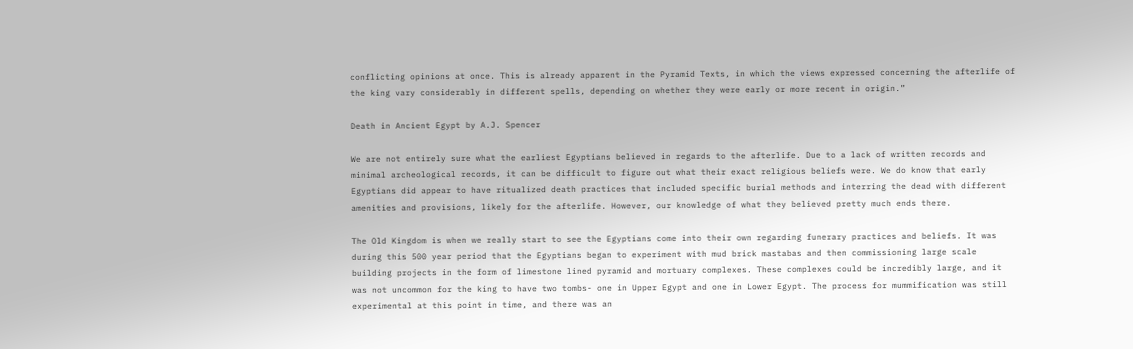conflicting opinions at once. This is already apparent in the Pyramid Texts, in which the views expressed concerning the afterlife of the king vary considerably in different spells, depending on whether they were early or more recent in origin.”

Death in Ancient Egypt by A.J. Spencer

We are not entirely sure what the earliest Egyptians believed in regards to the afterlife. Due to a lack of written records and minimal archeological records, it can be difficult to figure out what their exact religious beliefs were. We do know that early Egyptians did appear to have ritualized death practices that included specific burial methods and interring the dead with different amenities and provisions, likely for the afterlife. However, our knowledge of what they believed pretty much ends there.

The Old Kingdom is when we really start to see the Egyptians come into their own regarding funerary practices and beliefs. It was during this 500 year period that the Egyptians began to experiment with mud brick mastabas and then commissioning large scale building projects in the form of limestone lined pyramid and mortuary complexes. These complexes could be incredibly large, and it was not uncommon for the king to have two tombs- one in Upper Egypt and one in Lower Egypt. The process for mummification was still experimental at this point in time, and there was an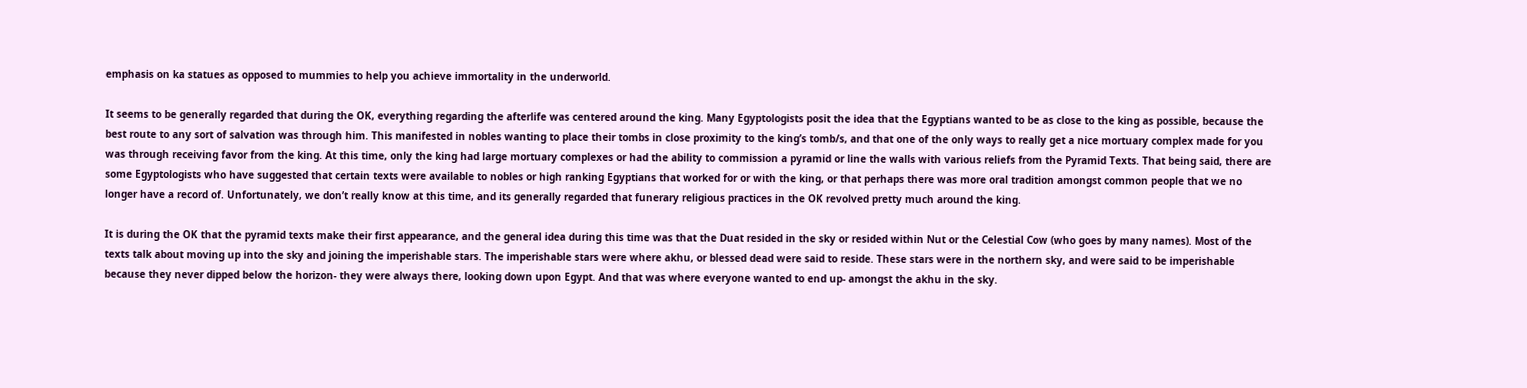emphasis on ka statues as opposed to mummies to help you achieve immortality in the underworld.

It seems to be generally regarded that during the OK, everything regarding the afterlife was centered around the king. Many Egyptologists posit the idea that the Egyptians wanted to be as close to the king as possible, because the best route to any sort of salvation was through him. This manifested in nobles wanting to place their tombs in close proximity to the king’s tomb/s, and that one of the only ways to really get a nice mortuary complex made for you was through receiving favor from the king. At this time, only the king had large mortuary complexes or had the ability to commission a pyramid or line the walls with various reliefs from the Pyramid Texts. That being said, there are some Egyptologists who have suggested that certain texts were available to nobles or high ranking Egyptians that worked for or with the king, or that perhaps there was more oral tradition amongst common people that we no longer have a record of. Unfortunately, we don’t really know at this time, and its generally regarded that funerary religious practices in the OK revolved pretty much around the king.

It is during the OK that the pyramid texts make their first appearance, and the general idea during this time was that the Duat resided in the sky or resided within Nut or the Celestial Cow (who goes by many names). Most of the texts talk about moving up into the sky and joining the imperishable stars. The imperishable stars were where akhu, or blessed dead were said to reside. These stars were in the northern sky, and were said to be imperishable because they never dipped below the horizon- they were always there, looking down upon Egypt. And that was where everyone wanted to end up- amongst the akhu in the sky.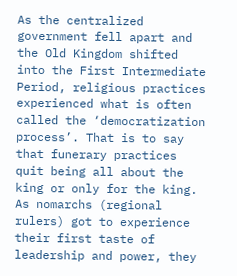As the centralized government fell apart and the Old Kingdom shifted into the First Intermediate Period, religious practices experienced what is often called the ‘democratization process’. That is to say that funerary practices quit being all about the king or only for the king. As nomarchs (regional rulers) got to experience their first taste of leadership and power, they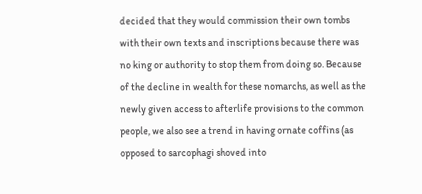decided that they would commission their own tombs with their own texts and inscriptions because there was no king or authority to stop them from doing so. Because of the decline in wealth for these nomarchs, as well as the newly given access to afterlife provisions to the common people, we also see a trend in having ornate coffins (as opposed to sarcophagi shoved into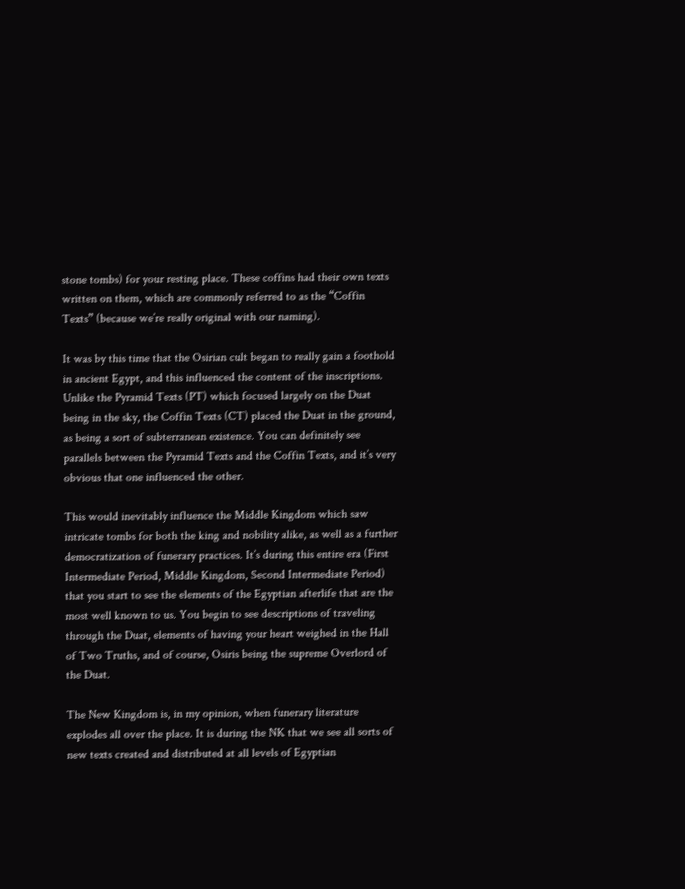stone tombs) for your resting place. These coffins had their own texts written on them, which are commonly referred to as the “Coffin Texts” (because we’re really original with our naming).

It was by this time that the Osirian cult began to really gain a foothold in ancient Egypt, and this influenced the content of the inscriptions. Unlike the Pyramid Texts (PT) which focused largely on the Duat being in the sky, the Coffin Texts (CT) placed the Duat in the ground, as being a sort of subterranean existence. You can definitely see parallels between the Pyramid Texts and the Coffin Texts, and it’s very obvious that one influenced the other.

This would inevitably influence the Middle Kingdom which saw intricate tombs for both the king and nobility alike, as well as a further democratization of funerary practices. It’s during this entire era (First Intermediate Period, Middle Kingdom, Second Intermediate Period) that you start to see the elements of the Egyptian afterlife that are the most well known to us. You begin to see descriptions of traveling through the Duat, elements of having your heart weighed in the Hall of Two Truths, and of course, Osiris being the supreme Overlord of the Duat.

The New Kingdom is, in my opinion, when funerary literature explodes all over the place. It is during the NK that we see all sorts of new texts created and distributed at all levels of Egyptian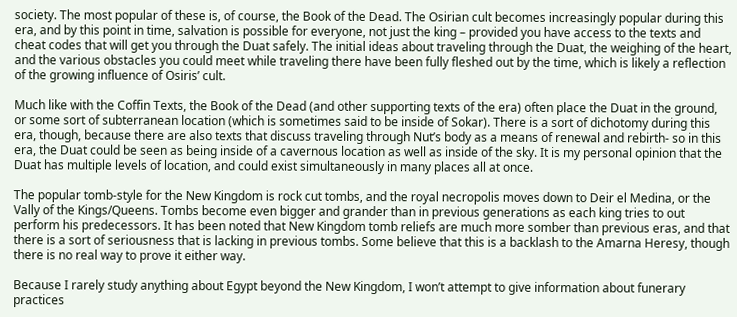society. The most popular of these is, of course, the Book of the Dead. The Osirian cult becomes increasingly popular during this era, and by this point in time, salvation is possible for everyone, not just the king – provided you have access to the texts and cheat codes that will get you through the Duat safely. The initial ideas about traveling through the Duat, the weighing of the heart, and the various obstacles you could meet while traveling there have been fully fleshed out by the time, which is likely a reflection of the growing influence of Osiris’ cult.

Much like with the Coffin Texts, the Book of the Dead (and other supporting texts of the era) often place the Duat in the ground, or some sort of subterranean location (which is sometimes said to be inside of Sokar). There is a sort of dichotomy during this era, though, because there are also texts that discuss traveling through Nut’s body as a means of renewal and rebirth- so in this era, the Duat could be seen as being inside of a cavernous location as well as inside of the sky. It is my personal opinion that the Duat has multiple levels of location, and could exist simultaneously in many places all at once.

The popular tomb-style for the New Kingdom is rock cut tombs, and the royal necropolis moves down to Deir el Medina, or the Vally of the Kings/Queens. Tombs become even bigger and grander than in previous generations as each king tries to out perform his predecessors. It has been noted that New Kingdom tomb reliefs are much more somber than previous eras, and that there is a sort of seriousness that is lacking in previous tombs. Some believe that this is a backlash to the Amarna Heresy, though there is no real way to prove it either way.

Because I rarely study anything about Egypt beyond the New Kingdom, I won’t attempt to give information about funerary practices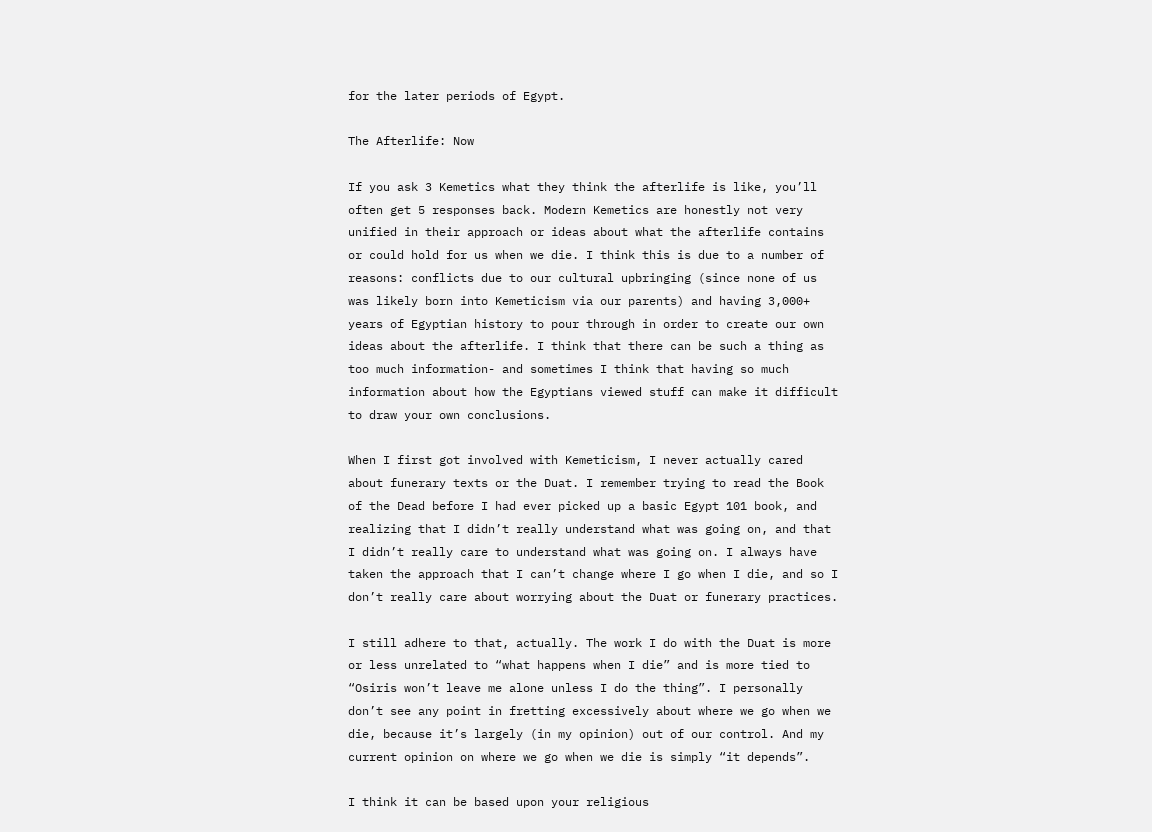for the later periods of Egypt.

The Afterlife: Now

If you ask 3 Kemetics what they think the afterlife is like, you’ll often get 5 responses back. Modern Kemetics are honestly not very unified in their approach or ideas about what the afterlife contains or could hold for us when we die. I think this is due to a number of reasons: conflicts due to our cultural upbringing (since none of us was likely born into Kemeticism via our parents) and having 3,000+ years of Egyptian history to pour through in order to create our own ideas about the afterlife. I think that there can be such a thing as too much information- and sometimes I think that having so much information about how the Egyptians viewed stuff can make it difficult to draw your own conclusions.

When I first got involved with Kemeticism, I never actually cared about funerary texts or the Duat. I remember trying to read the Book of the Dead before I had ever picked up a basic Egypt 101 book, and realizing that I didn’t really understand what was going on, and that I didn’t really care to understand what was going on. I always have taken the approach that I can’t change where I go when I die, and so I don’t really care about worrying about the Duat or funerary practices.

I still adhere to that, actually. The work I do with the Duat is more or less unrelated to “what happens when I die” and is more tied to “Osiris won’t leave me alone unless I do the thing”. I personally don’t see any point in fretting excessively about where we go when we die, because it’s largely (in my opinion) out of our control. And my current opinion on where we go when we die is simply “it depends”.

I think it can be based upon your religious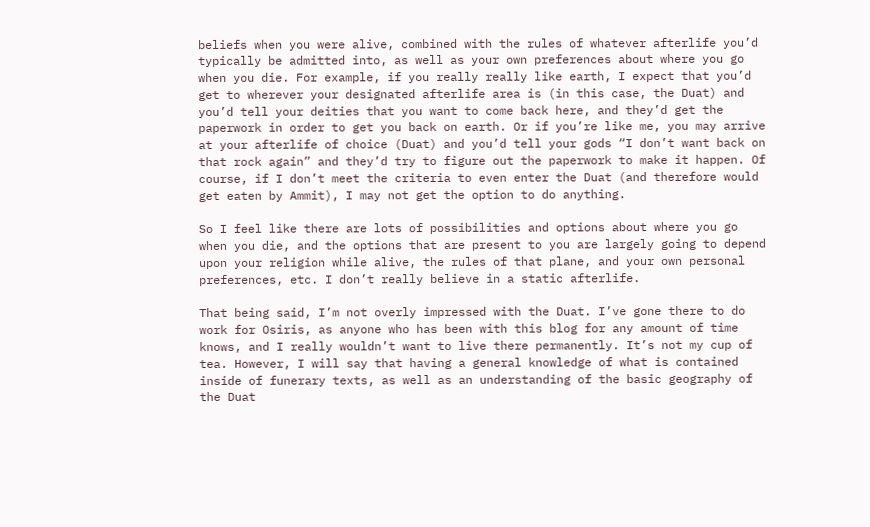beliefs when you were alive, combined with the rules of whatever afterlife you’d typically be admitted into, as well as your own preferences about where you go when you die. For example, if you really really like earth, I expect that you’d get to wherever your designated afterlife area is (in this case, the Duat) and you’d tell your deities that you want to come back here, and they’d get the paperwork in order to get you back on earth. Or if you’re like me, you may arrive at your afterlife of choice (Duat) and you’d tell your gods “I don’t want back on that rock again” and they’d try to figure out the paperwork to make it happen. Of course, if I don’t meet the criteria to even enter the Duat (and therefore would get eaten by Ammit), I may not get the option to do anything.

So I feel like there are lots of possibilities and options about where you go when you die, and the options that are present to you are largely going to depend upon your religion while alive, the rules of that plane, and your own personal preferences, etc. I don’t really believe in a static afterlife.

That being said, I’m not overly impressed with the Duat. I’ve gone there to do work for Osiris, as anyone who has been with this blog for any amount of time knows, and I really wouldn’t want to live there permanently. It’s not my cup of tea. However, I will say that having a general knowledge of what is contained inside of funerary texts, as well as an understanding of the basic geography of the Duat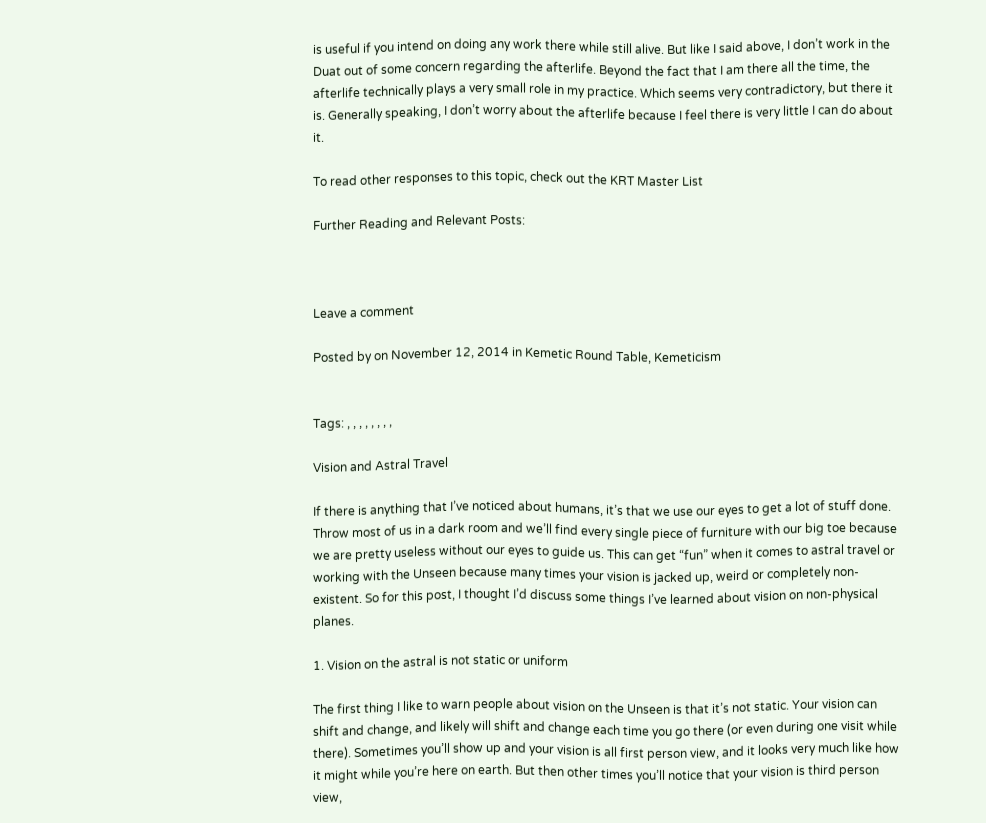is useful if you intend on doing any work there while still alive. But like I said above, I don’t work in the Duat out of some concern regarding the afterlife. Beyond the fact that I am there all the time, the afterlife technically plays a very small role in my practice. Which seems very contradictory, but there it is. Generally speaking, I don’t worry about the afterlife because I feel there is very little I can do about it.

To read other responses to this topic, check out the KRT Master List

Further Reading and Relevant Posts:



Leave a comment

Posted by on November 12, 2014 in Kemetic Round Table, Kemeticism


Tags: , , , , , , , ,

Vision and Astral Travel

If there is anything that I’ve noticed about humans, it’s that we use our eyes to get a lot of stuff done. Throw most of us in a dark room and we’ll find every single piece of furniture with our big toe because we are pretty useless without our eyes to guide us. This can get “fun” when it comes to astral travel or working with the Unseen because many times your vision is jacked up, weird or completely non-existent. So for this post, I thought I’d discuss some things I’ve learned about vision on non-physical planes.

1. Vision on the astral is not static or uniform

The first thing I like to warn people about vision on the Unseen is that it’s not static. Your vision can shift and change, and likely will shift and change each time you go there (or even during one visit while there). Sometimes you’ll show up and your vision is all first person view, and it looks very much like how it might while you’re here on earth. But then other times you’ll notice that your vision is third person view,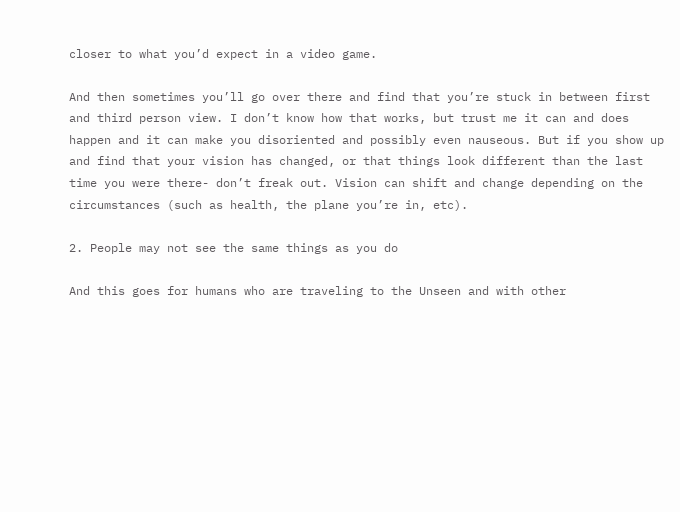closer to what you’d expect in a video game.

And then sometimes you’ll go over there and find that you’re stuck in between first and third person view. I don’t know how that works, but trust me it can and does happen and it can make you disoriented and possibly even nauseous. But if you show up and find that your vision has changed, or that things look different than the last time you were there- don’t freak out. Vision can shift and change depending on the circumstances (such as health, the plane you’re in, etc).

2. People may not see the same things as you do

And this goes for humans who are traveling to the Unseen and with other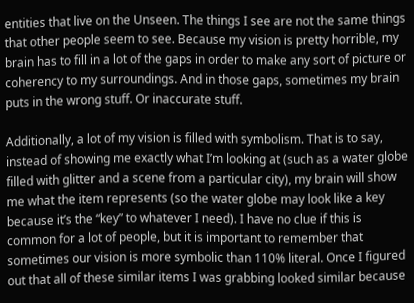entities that live on the Unseen. The things I see are not the same things that other people seem to see. Because my vision is pretty horrible, my brain has to fill in a lot of the gaps in order to make any sort of picture or coherency to my surroundings. And in those gaps, sometimes my brain puts in the wrong stuff. Or inaccurate stuff.

Additionally, a lot of my vision is filled with symbolism. That is to say, instead of showing me exactly what I’m looking at (such as a water globe filled with glitter and a scene from a particular city), my brain will show me what the item represents (so the water globe may look like a key because it’s the “key” to whatever I need). I have no clue if this is common for a lot of people, but it is important to remember that sometimes our vision is more symbolic than 110% literal. Once I figured out that all of these similar items I was grabbing looked similar because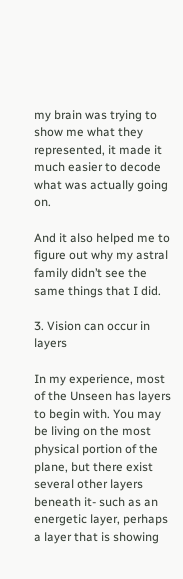my brain was trying to show me what they represented, it made it much easier to decode what was actually going on.

And it also helped me to figure out why my astral family didn’t see the same things that I did.

3. Vision can occur in layers

In my experience, most of the Unseen has layers to begin with. You may be living on the most physical portion of the plane, but there exist several other layers beneath it- such as an energetic layer, perhaps a layer that is showing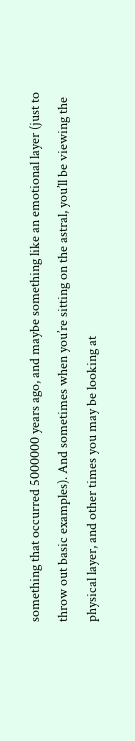something that occurred 5000000 years ago, and maybe something like an emotional layer (just to throw out basic examples). And sometimes when you’re sitting on the astral, you’ll be viewing the physical layer, and other times you may be looking at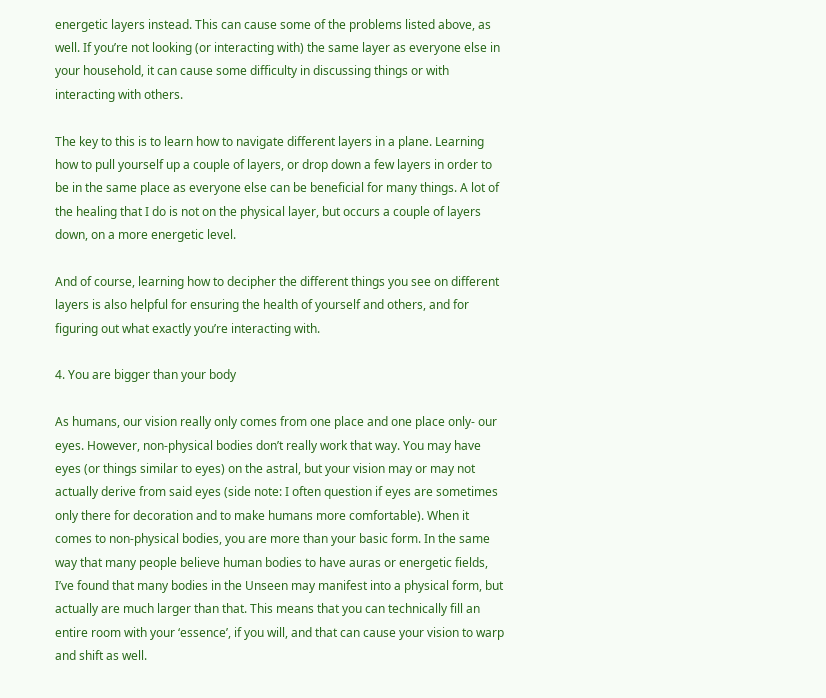energetic layers instead. This can cause some of the problems listed above, as well. If you’re not looking (or interacting with) the same layer as everyone else in your household, it can cause some difficulty in discussing things or with interacting with others.

The key to this is to learn how to navigate different layers in a plane. Learning how to pull yourself up a couple of layers, or drop down a few layers in order to be in the same place as everyone else can be beneficial for many things. A lot of the healing that I do is not on the physical layer, but occurs a couple of layers down, on a more energetic level.

And of course, learning how to decipher the different things you see on different layers is also helpful for ensuring the health of yourself and others, and for figuring out what exactly you’re interacting with.

4. You are bigger than your body

As humans, our vision really only comes from one place and one place only- our eyes. However, non-physical bodies don’t really work that way. You may have eyes (or things similar to eyes) on the astral, but your vision may or may not actually derive from said eyes (side note: I often question if eyes are sometimes only there for decoration and to make humans more comfortable). When it comes to non-physical bodies, you are more than your basic form. In the same way that many people believe human bodies to have auras or energetic fields, I’ve found that many bodies in the Unseen may manifest into a physical form, but actually are much larger than that. This means that you can technically fill an entire room with your ‘essence’, if you will, and that can cause your vision to warp and shift as well.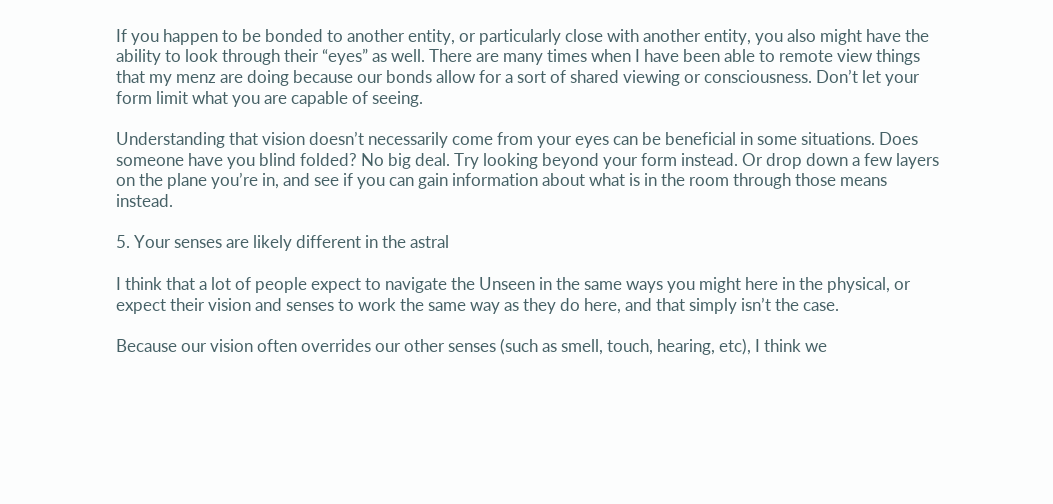If you happen to be bonded to another entity, or particularly close with another entity, you also might have the ability to look through their “eyes” as well. There are many times when I have been able to remote view things that my menz are doing because our bonds allow for a sort of shared viewing or consciousness. Don’t let your form limit what you are capable of seeing.

Understanding that vision doesn’t necessarily come from your eyes can be beneficial in some situations. Does someone have you blind folded? No big deal. Try looking beyond your form instead. Or drop down a few layers on the plane you’re in, and see if you can gain information about what is in the room through those means instead.

5. Your senses are likely different in the astral

I think that a lot of people expect to navigate the Unseen in the same ways you might here in the physical, or expect their vision and senses to work the same way as they do here, and that simply isn’t the case.

Because our vision often overrides our other senses (such as smell, touch, hearing, etc), I think we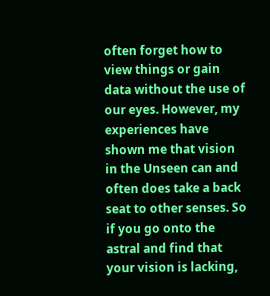often forget how to view things or gain data without the use of our eyes. However, my experiences have shown me that vision in the Unseen can and often does take a back seat to other senses. So if you go onto the astral and find that your vision is lacking,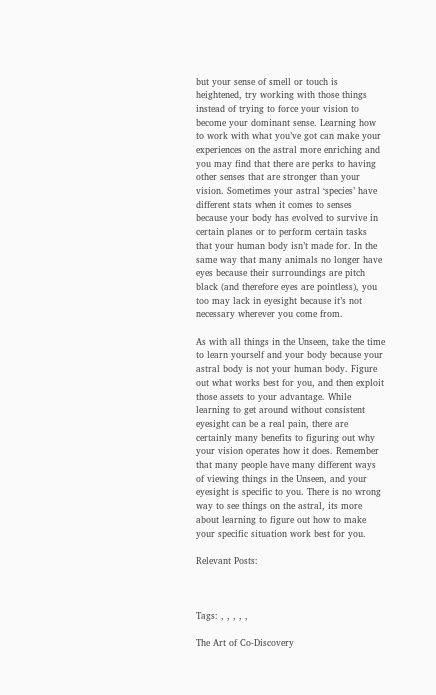but your sense of smell or touch is heightened, try working with those things instead of trying to force your vision to become your dominant sense. Learning how to work with what you’ve got can make your experiences on the astral more enriching and you may find that there are perks to having other senses that are stronger than your vision. Sometimes your astral ‘species’ have different stats when it comes to senses because your body has evolved to survive in certain planes or to perform certain tasks that your human body isn’t made for. In the same way that many animals no longer have eyes because their surroundings are pitch black (and therefore eyes are pointless), you too may lack in eyesight because it’s not necessary wherever you come from.

As with all things in the Unseen, take the time to learn yourself and your body because your astral body is not your human body. Figure out what works best for you, and then exploit those assets to your advantage. While learning to get around without consistent eyesight can be a real pain, there are certainly many benefits to figuring out why your vision operates how it does. Remember that many people have many different ways of viewing things in the Unseen, and your eyesight is specific to you. There is no wrong way to see things on the astral, its more about learning to figure out how to make your specific situation work best for you.

Relevant Posts:



Tags: , , , , ,

The Art of Co-Discovery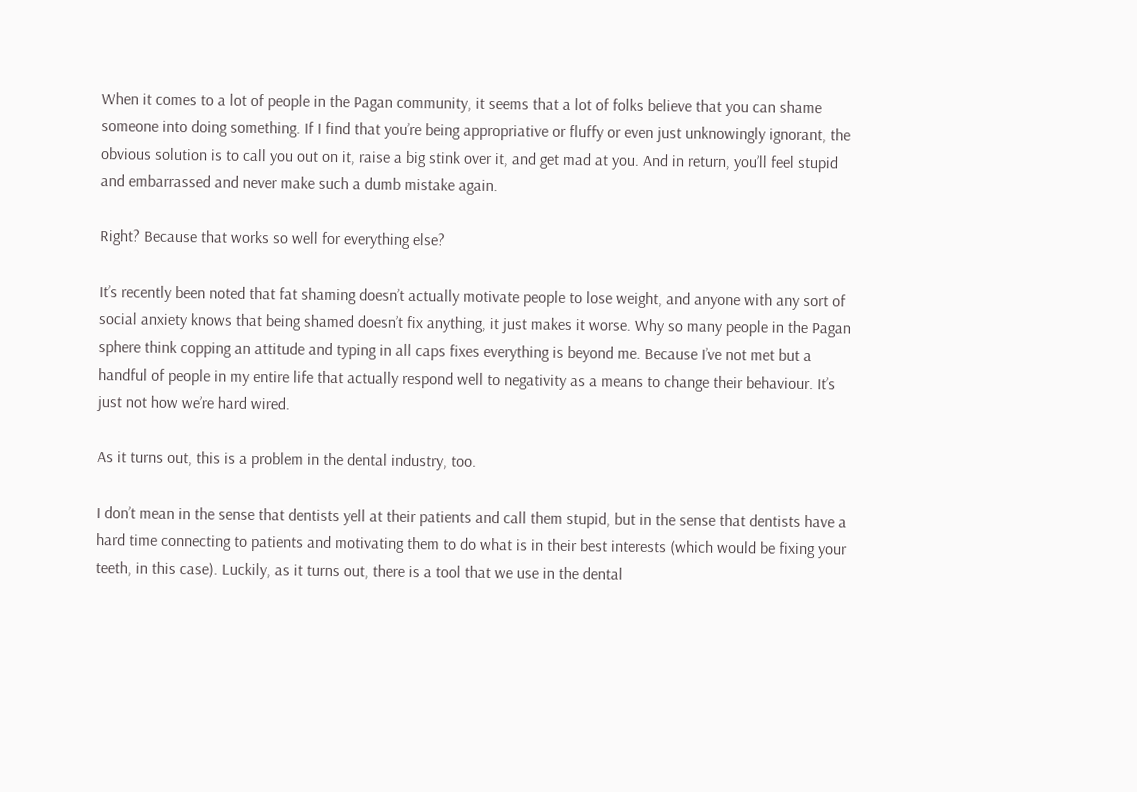When it comes to a lot of people in the Pagan community, it seems that a lot of folks believe that you can shame someone into doing something. If I find that you’re being appropriative or fluffy or even just unknowingly ignorant, the obvious solution is to call you out on it, raise a big stink over it, and get mad at you. And in return, you’ll feel stupid and embarrassed and never make such a dumb mistake again.

Right? Because that works so well for everything else?

It’s recently been noted that fat shaming doesn’t actually motivate people to lose weight, and anyone with any sort of social anxiety knows that being shamed doesn’t fix anything, it just makes it worse. Why so many people in the Pagan sphere think copping an attitude and typing in all caps fixes everything is beyond me. Because I’ve not met but a handful of people in my entire life that actually respond well to negativity as a means to change their behaviour. It’s just not how we’re hard wired.

As it turns out, this is a problem in the dental industry, too.

I don’t mean in the sense that dentists yell at their patients and call them stupid, but in the sense that dentists have a hard time connecting to patients and motivating them to do what is in their best interests (which would be fixing your teeth, in this case). Luckily, as it turns out, there is a tool that we use in the dental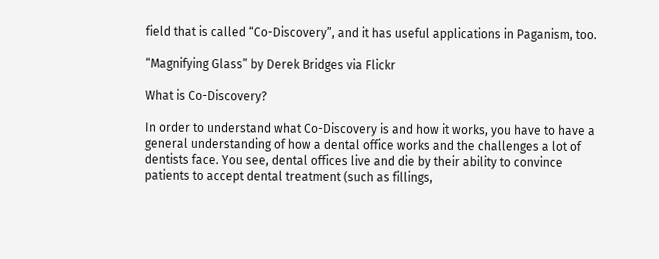field that is called “Co-Discovery”, and it has useful applications in Paganism, too.

“Magnifying Glass” by Derek Bridges via Flickr

What is Co-Discovery?

In order to understand what Co-Discovery is and how it works, you have to have a general understanding of how a dental office works and the challenges a lot of dentists face. You see, dental offices live and die by their ability to convince patients to accept dental treatment (such as fillings,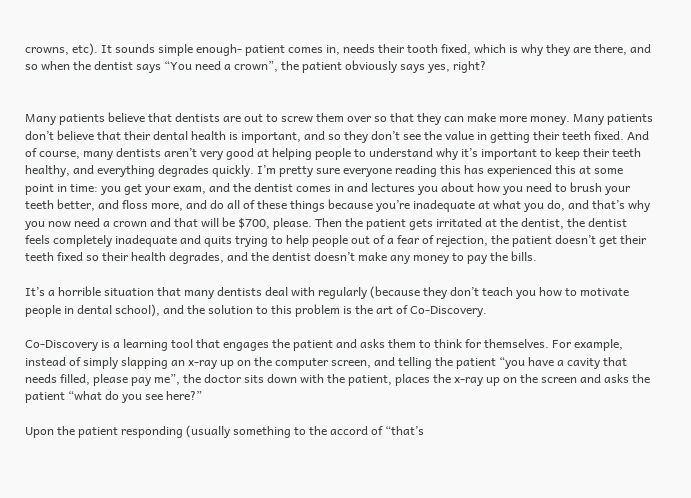crowns, etc). It sounds simple enough- patient comes in, needs their tooth fixed, which is why they are there, and so when the dentist says “You need a crown”, the patient obviously says yes, right?


Many patients believe that dentists are out to screw them over so that they can make more money. Many patients don’t believe that their dental health is important, and so they don’t see the value in getting their teeth fixed. And of course, many dentists aren’t very good at helping people to understand why it’s important to keep their teeth healthy, and everything degrades quickly. I’m pretty sure everyone reading this has experienced this at some point in time: you get your exam, and the dentist comes in and lectures you about how you need to brush your teeth better, and floss more, and do all of these things because you’re inadequate at what you do, and that’s why you now need a crown and that will be $700, please. Then the patient gets irritated at the dentist, the dentist feels completely inadequate and quits trying to help people out of a fear of rejection, the patient doesn’t get their teeth fixed so their health degrades, and the dentist doesn’t make any money to pay the bills.

It’s a horrible situation that many dentists deal with regularly (because they don’t teach you how to motivate people in dental school), and the solution to this problem is the art of Co-Discovery.

Co-Discovery is a learning tool that engages the patient and asks them to think for themselves. For example, instead of simply slapping an x-ray up on the computer screen, and telling the patient “you have a cavity that needs filled, please pay me”, the doctor sits down with the patient, places the x-ray up on the screen and asks the patient “what do you see here?”

Upon the patient responding (usually something to the accord of “that’s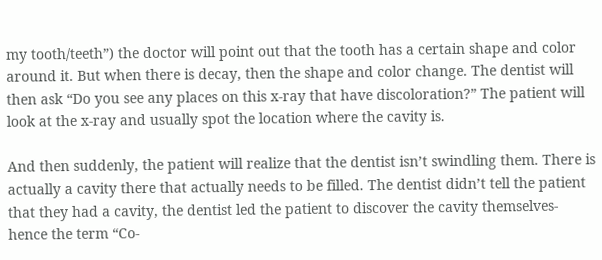my tooth/teeth”) the doctor will point out that the tooth has a certain shape and color around it. But when there is decay, then the shape and color change. The dentist will then ask “Do you see any places on this x-ray that have discoloration?” The patient will look at the x-ray and usually spot the location where the cavity is.

And then suddenly, the patient will realize that the dentist isn’t swindling them. There is actually a cavity there that actually needs to be filled. The dentist didn’t tell the patient that they had a cavity, the dentist led the patient to discover the cavity themselves- hence the term “Co-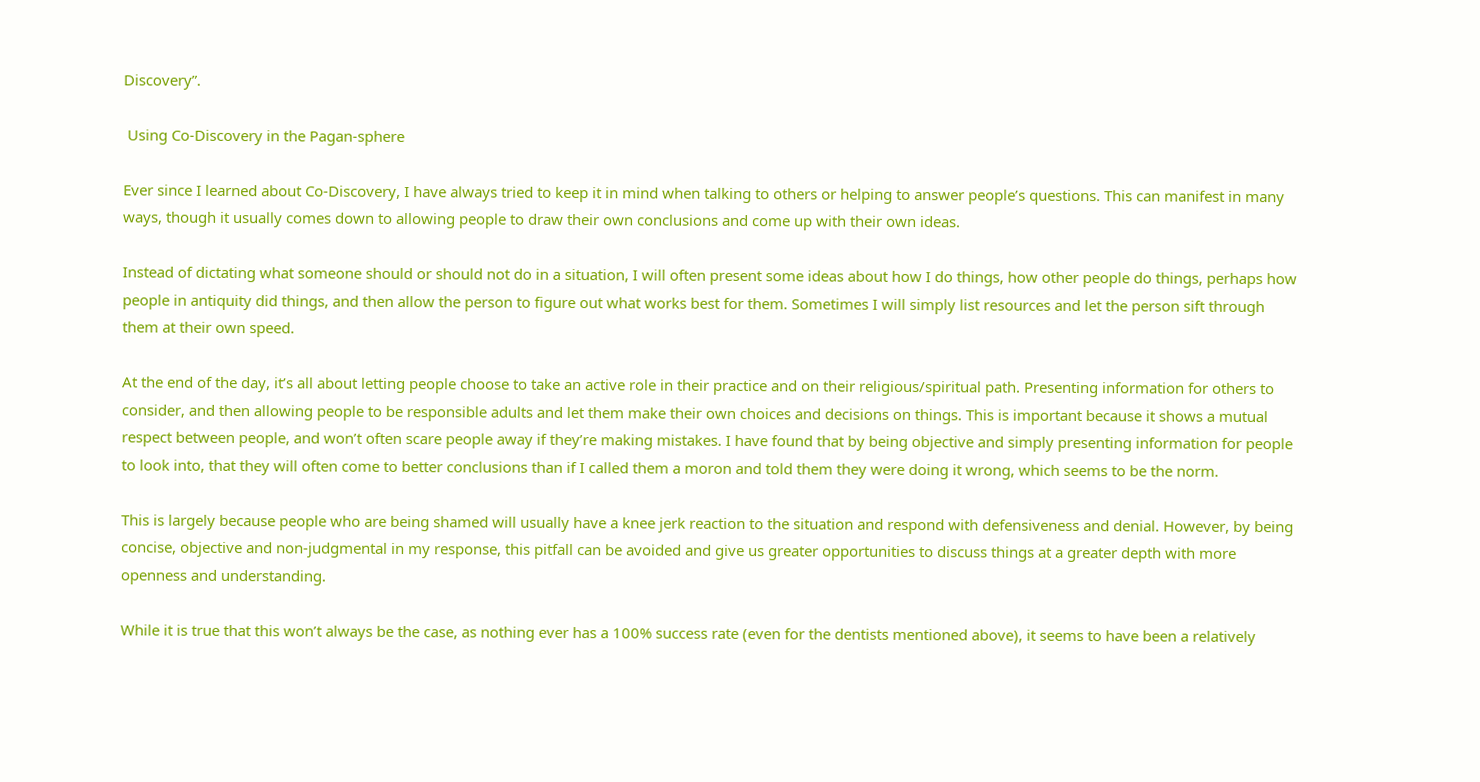Discovery”.

 Using Co-Discovery in the Pagan-sphere

Ever since I learned about Co-Discovery, I have always tried to keep it in mind when talking to others or helping to answer people’s questions. This can manifest in many ways, though it usually comes down to allowing people to draw their own conclusions and come up with their own ideas.

Instead of dictating what someone should or should not do in a situation, I will often present some ideas about how I do things, how other people do things, perhaps how people in antiquity did things, and then allow the person to figure out what works best for them. Sometimes I will simply list resources and let the person sift through them at their own speed.

At the end of the day, it’s all about letting people choose to take an active role in their practice and on their religious/spiritual path. Presenting information for others to consider, and then allowing people to be responsible adults and let them make their own choices and decisions on things. This is important because it shows a mutual respect between people, and won’t often scare people away if they’re making mistakes. I have found that by being objective and simply presenting information for people to look into, that they will often come to better conclusions than if I called them a moron and told them they were doing it wrong, which seems to be the norm.

This is largely because people who are being shamed will usually have a knee jerk reaction to the situation and respond with defensiveness and denial. However, by being concise, objective and non-judgmental in my response, this pitfall can be avoided and give us greater opportunities to discuss things at a greater depth with more openness and understanding.

While it is true that this won’t always be the case, as nothing ever has a 100% success rate (even for the dentists mentioned above), it seems to have been a relatively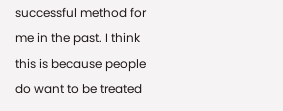successful method for me in the past. I think this is because people do want to be treated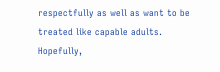respectfully as well as want to be treated like capable adults. Hopefully,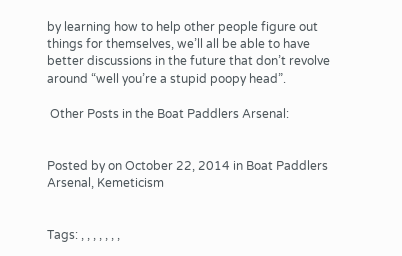by learning how to help other people figure out things for themselves, we’ll all be able to have better discussions in the future that don’t revolve around “well you’re a stupid poopy head”.

 Other Posts in the Boat Paddlers Arsenal:


Posted by on October 22, 2014 in Boat Paddlers Arsenal, Kemeticism


Tags: , , , , , , ,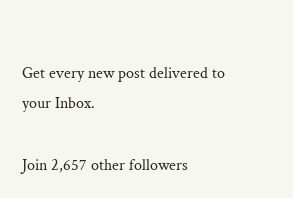Get every new post delivered to your Inbox.

Join 2,657 other followers